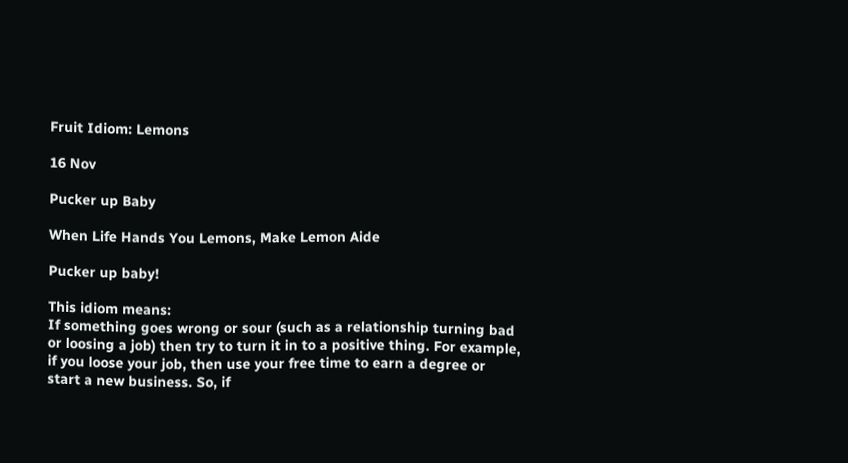Fruit Idiom: Lemons

16 Nov

Pucker up Baby

When Life Hands You Lemons, Make Lemon Aide

Pucker up baby!

This idiom means:
If something goes wrong or sour (such as a relationship turning bad or loosing a job) then try to turn it in to a positive thing. For example, if you loose your job, then use your free time to earn a degree or start a new business. So, if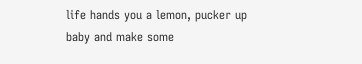life hands you a lemon, pucker up baby and make some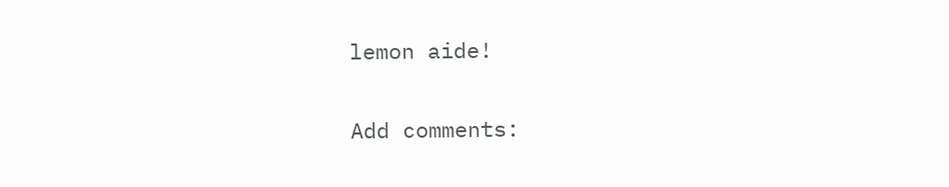lemon aide!

Add comments: